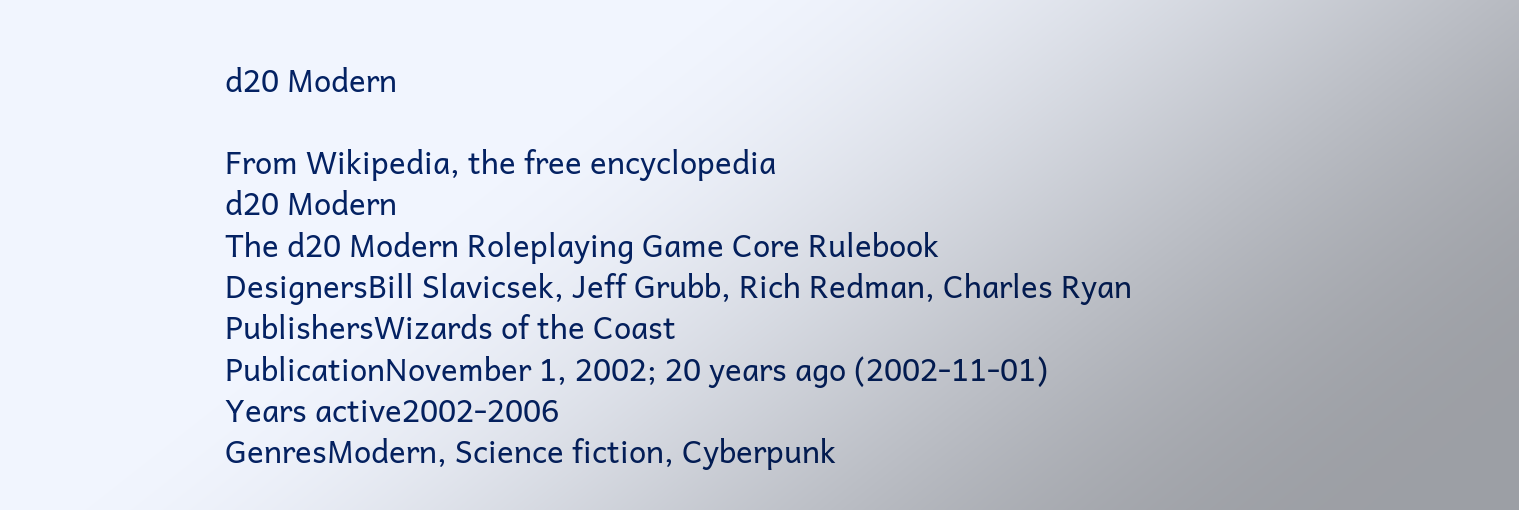d20 Modern

From Wikipedia, the free encyclopedia
d20 Modern
The d20 Modern Roleplaying Game Core Rulebook
DesignersBill Slavicsek, Jeff Grubb, Rich Redman, Charles Ryan
PublishersWizards of the Coast
PublicationNovember 1, 2002; 20 years ago (2002-11-01)
Years active2002-2006
GenresModern, Science fiction, Cyberpunk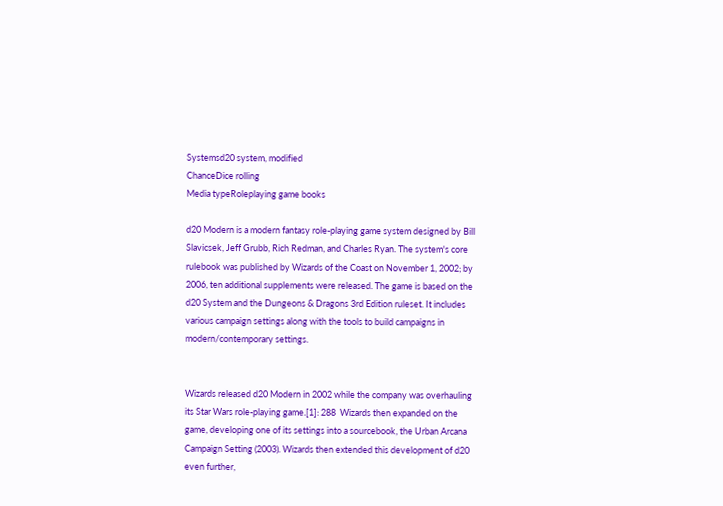Systemsd20 system, modified
ChanceDice rolling
Media typeRoleplaying game books

d20 Modern is a modern fantasy role-playing game system designed by Bill Slavicsek, Jeff Grubb, Rich Redman, and Charles Ryan. The system's core rulebook was published by Wizards of the Coast on November 1, 2002; by 2006, ten additional supplements were released. The game is based on the d20 System and the Dungeons & Dragons 3rd Edition ruleset. It includes various campaign settings along with the tools to build campaigns in modern/contemporary settings.


Wizards released d20 Modern in 2002 while the company was overhauling its Star Wars role-playing game.[1]: 288  Wizards then expanded on the game, developing one of its settings into a sourcebook, the Urban Arcana Campaign Setting (2003). Wizards then extended this development of d20 even further,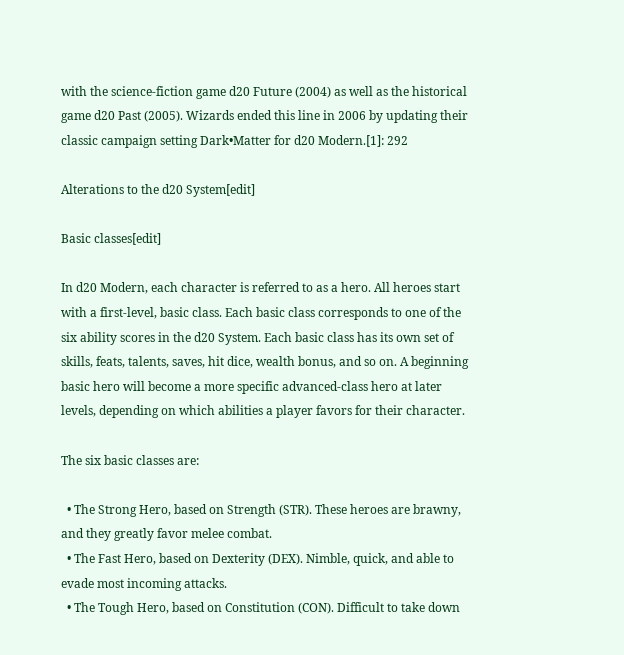with the science-fiction game d20 Future (2004) as well as the historical game d20 Past (2005). Wizards ended this line in 2006 by updating their classic campaign setting Dark•Matter for d20 Modern.[1]: 292

Alterations to the d20 System[edit]

Basic classes[edit]

In d20 Modern, each character is referred to as a hero. All heroes start with a first-level, basic class. Each basic class corresponds to one of the six ability scores in the d20 System. Each basic class has its own set of skills, feats, talents, saves, hit dice, wealth bonus, and so on. A beginning basic hero will become a more specific advanced-class hero at later levels, depending on which abilities a player favors for their character.

The six basic classes are:

  • The Strong Hero, based on Strength (STR). These heroes are brawny, and they greatly favor melee combat.
  • The Fast Hero, based on Dexterity (DEX). Nimble, quick, and able to evade most incoming attacks.
  • The Tough Hero, based on Constitution (CON). Difficult to take down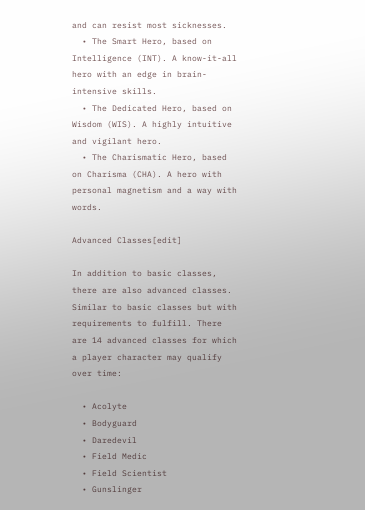and can resist most sicknesses.
  • The Smart Hero, based on Intelligence (INT). A know-it-all hero with an edge in brain-intensive skills.
  • The Dedicated Hero, based on Wisdom (WIS). A highly intuitive and vigilant hero.
  • The Charismatic Hero, based on Charisma (CHA). A hero with personal magnetism and a way with words.

Advanced Classes[edit]

In addition to basic classes, there are also advanced classes. Similar to basic classes but with requirements to fulfill. There are 14 advanced classes for which a player character may qualify over time:

  • Acolyte
  • Bodyguard
  • Daredevil
  • Field Medic
  • Field Scientist
  • Gunslinger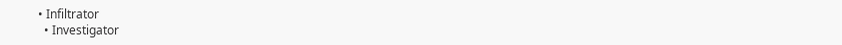• Infiltrator
  • Investigator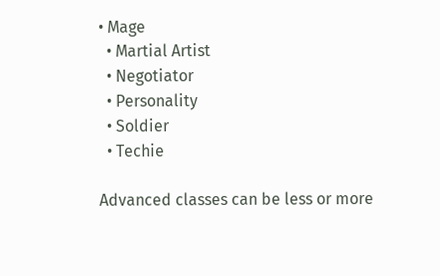• Mage
  • Martial Artist
  • Negotiator
  • Personality
  • Soldier
  • Techie

Advanced classes can be less or more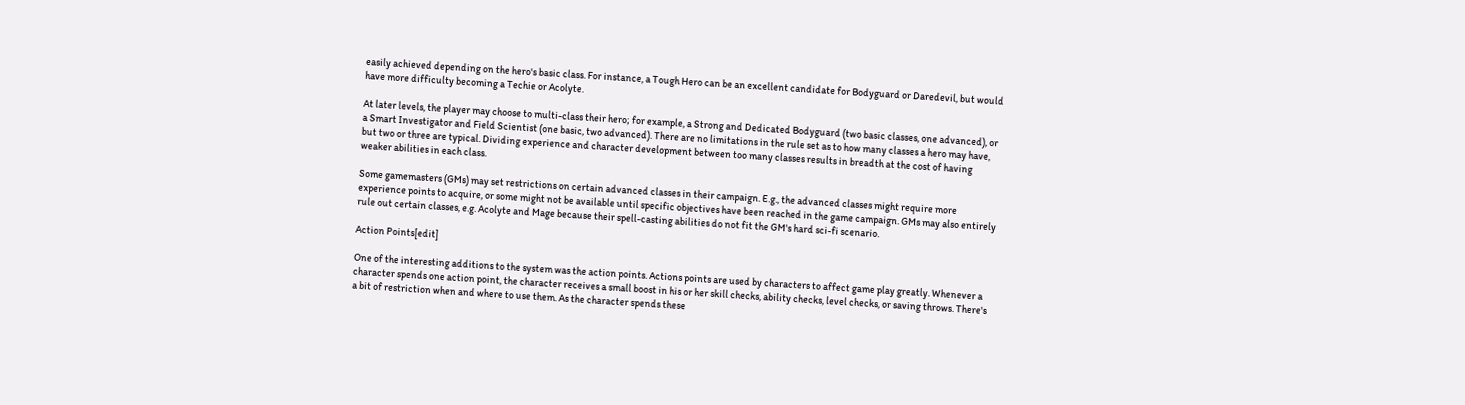easily achieved depending on the hero's basic class. For instance, a Tough Hero can be an excellent candidate for Bodyguard or Daredevil, but would have more difficulty becoming a Techie or Acolyte.

At later levels, the player may choose to multi-class their hero; for example, a Strong and Dedicated Bodyguard (two basic classes, one advanced), or a Smart Investigator and Field Scientist (one basic, two advanced). There are no limitations in the rule set as to how many classes a hero may have, but two or three are typical. Dividing experience and character development between too many classes results in breadth at the cost of having weaker abilities in each class.

Some gamemasters (GMs) may set restrictions on certain advanced classes in their campaign. E.g., the advanced classes might require more experience points to acquire, or some might not be available until specific objectives have been reached in the game campaign. GMs may also entirely rule out certain classes, e.g. Acolyte and Mage because their spell-casting abilities do not fit the GM's hard sci-fi scenario.

Action Points[edit]

One of the interesting additions to the system was the action points. Actions points are used by characters to affect game play greatly. Whenever a character spends one action point, the character receives a small boost in his or her skill checks, ability checks, level checks, or saving throws. There's a bit of restriction when and where to use them. As the character spends these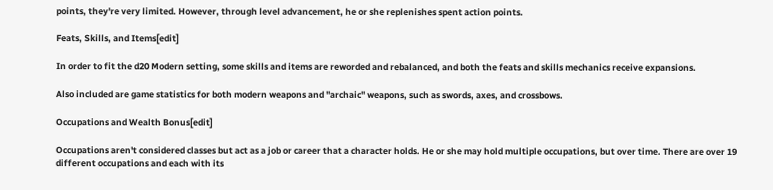points, they're very limited. However, through level advancement, he or she replenishes spent action points.

Feats, Skills, and Items[edit]

In order to fit the d20 Modern setting, some skills and items are reworded and rebalanced, and both the feats and skills mechanics receive expansions.

Also included are game statistics for both modern weapons and "archaic" weapons, such as swords, axes, and crossbows.

Occupations and Wealth Bonus[edit]

Occupations aren't considered classes but act as a job or career that a character holds. He or she may hold multiple occupations, but over time. There are over 19 different occupations and each with its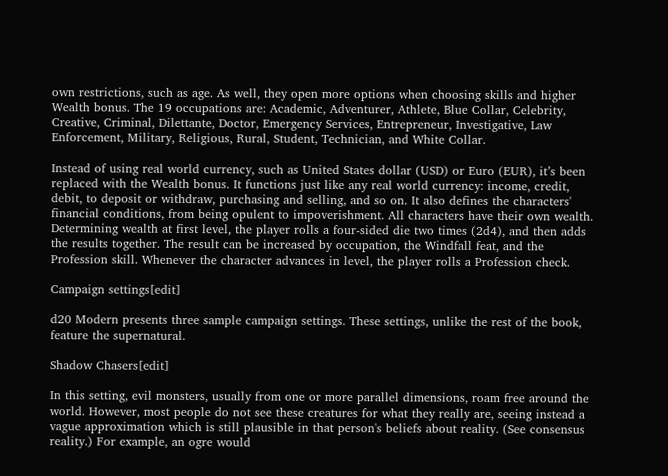own restrictions, such as age. As well, they open more options when choosing skills and higher Wealth bonus. The 19 occupations are: Academic, Adventurer, Athlete, Blue Collar, Celebrity, Creative, Criminal, Dilettante, Doctor, Emergency Services, Entrepreneur, Investigative, Law Enforcement, Military, Religious, Rural, Student, Technician, and White Collar.

Instead of using real world currency, such as United States dollar (USD) or Euro (EUR), it’s been replaced with the Wealth bonus. It functions just like any real world currency: income, credit, debit, to deposit or withdraw, purchasing and selling, and so on. It also defines the characters' financial conditions, from being opulent to impoverishment. All characters have their own wealth. Determining wealth at first level, the player rolls a four-sided die two times (2d4), and then adds the results together. The result can be increased by occupation, the Windfall feat, and the Profession skill. Whenever the character advances in level, the player rolls a Profession check.

Campaign settings[edit]

d20 Modern presents three sample campaign settings. These settings, unlike the rest of the book, feature the supernatural.

Shadow Chasers[edit]

In this setting, evil monsters, usually from one or more parallel dimensions, roam free around the world. However, most people do not see these creatures for what they really are, seeing instead a vague approximation which is still plausible in that person's beliefs about reality. (See consensus reality.) For example, an ogre would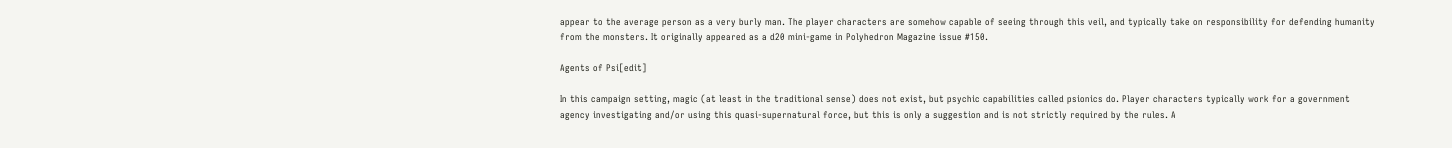appear to the average person as a very burly man. The player characters are somehow capable of seeing through this veil, and typically take on responsibility for defending humanity from the monsters. It originally appeared as a d20 mini-game in Polyhedron Magazine issue #150.

Agents of Psi[edit]

In this campaign setting, magic (at least in the traditional sense) does not exist, but psychic capabilities called psionics do. Player characters typically work for a government agency investigating and/or using this quasi-supernatural force, but this is only a suggestion and is not strictly required by the rules. A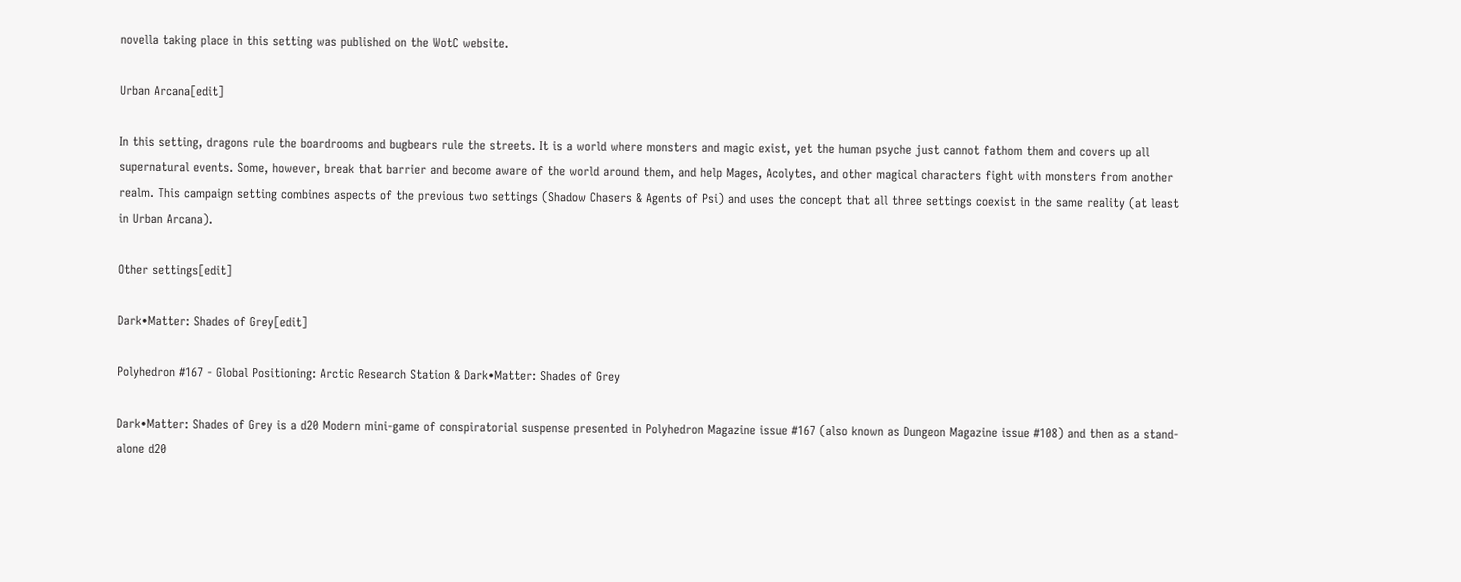novella taking place in this setting was published on the WotC website.

Urban Arcana[edit]

In this setting, dragons rule the boardrooms and bugbears rule the streets. It is a world where monsters and magic exist, yet the human psyche just cannot fathom them and covers up all supernatural events. Some, however, break that barrier and become aware of the world around them, and help Mages, Acolytes, and other magical characters fight with monsters from another realm. This campaign setting combines aspects of the previous two settings (Shadow Chasers & Agents of Psi) and uses the concept that all three settings coexist in the same reality (at least in Urban Arcana).

Other settings[edit]

Dark•Matter: Shades of Grey[edit]

Polyhedron #167 - Global Positioning: Arctic Research Station & Dark•Matter: Shades of Grey

Dark•Matter: Shades of Grey is a d20 Modern mini-game of conspiratorial suspense presented in Polyhedron Magazine issue #167 (also known as Dungeon Magazine issue #108) and then as a stand-alone d20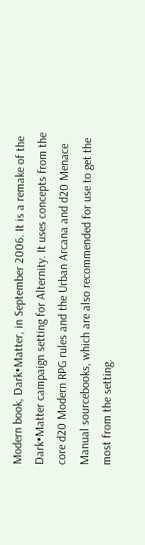Modern book, Dark•Matter, in September 2006. It is a remake of the Dark•Matter campaign setting for Alternity. It uses concepts from the core d20 Modern RPG rules and the Urban Arcana and d20 Menace Manual sourcebooks, which are also recommended for use to get the most from the setting.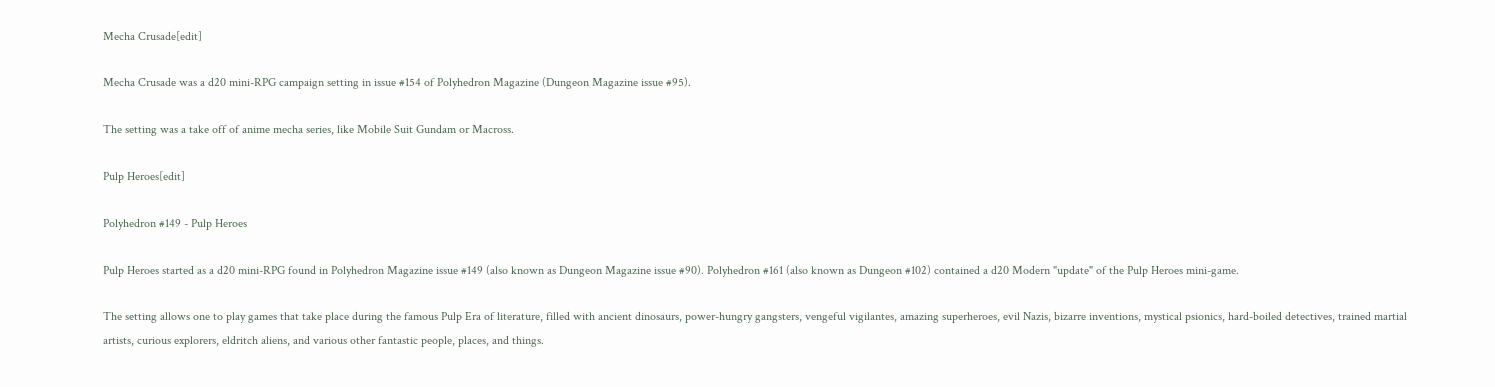Mecha Crusade[edit]

Mecha Crusade was a d20 mini-RPG campaign setting in issue #154 of Polyhedron Magazine (Dungeon Magazine issue #95).

The setting was a take off of anime mecha series, like Mobile Suit Gundam or Macross.

Pulp Heroes[edit]

Polyhedron #149 - Pulp Heroes

Pulp Heroes started as a d20 mini-RPG found in Polyhedron Magazine issue #149 (also known as Dungeon Magazine issue #90). Polyhedron #161 (also known as Dungeon #102) contained a d20 Modern "update" of the Pulp Heroes mini-game.

The setting allows one to play games that take place during the famous Pulp Era of literature, filled with ancient dinosaurs, power-hungry gangsters, vengeful vigilantes, amazing superheroes, evil Nazis, bizarre inventions, mystical psionics, hard-boiled detectives, trained martial artists, curious explorers, eldritch aliens, and various other fantastic people, places, and things.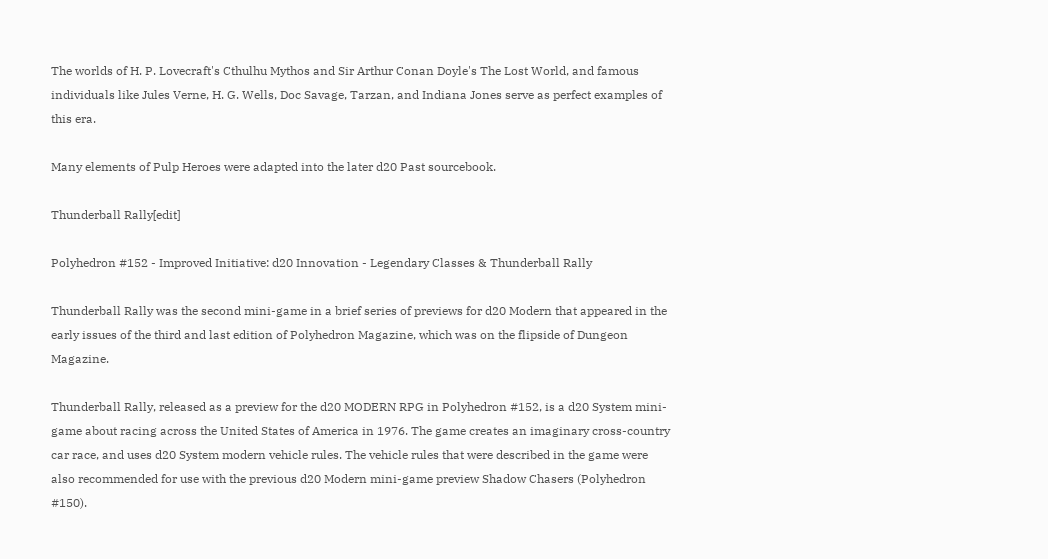The worlds of H. P. Lovecraft's Cthulhu Mythos and Sir Arthur Conan Doyle's The Lost World, and famous individuals like Jules Verne, H. G. Wells, Doc Savage, Tarzan, and Indiana Jones serve as perfect examples of this era.

Many elements of Pulp Heroes were adapted into the later d20 Past sourcebook.

Thunderball Rally[edit]

Polyhedron #152 - Improved Initiative: d20 Innovation - Legendary Classes & Thunderball Rally

Thunderball Rally was the second mini-game in a brief series of previews for d20 Modern that appeared in the early issues of the third and last edition of Polyhedron Magazine, which was on the flipside of Dungeon Magazine.

Thunderball Rally, released as a preview for the d20 MODERN RPG in Polyhedron #152, is a d20 System mini-game about racing across the United States of America in 1976. The game creates an imaginary cross-country car race, and uses d20 System modern vehicle rules. The vehicle rules that were described in the game were also recommended for use with the previous d20 Modern mini-game preview Shadow Chasers (Polyhedron #150).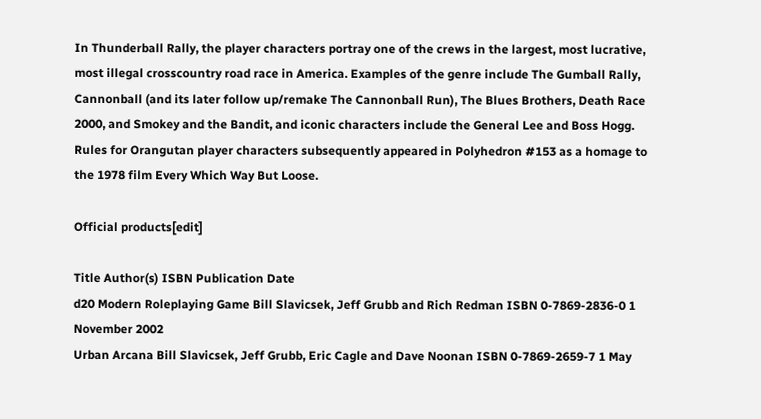In Thunderball Rally, the player characters portray one of the crews in the largest, most lucrative, most illegal crosscountry road race in America. Examples of the genre include The Gumball Rally, Cannonball (and its later follow up/remake The Cannonball Run), The Blues Brothers, Death Race 2000, and Smokey and the Bandit, and iconic characters include the General Lee and Boss Hogg. Rules for Orangutan player characters subsequently appeared in Polyhedron #153 as a homage to the 1978 film Every Which Way But Loose.

Official products[edit]

Title Author(s) ISBN Publication Date
d20 Modern Roleplaying Game Bill Slavicsek, Jeff Grubb and Rich Redman ISBN 0-7869-2836-0 1 November 2002
Urban Arcana Bill Slavicsek, Jeff Grubb, Eric Cagle and Dave Noonan ISBN 0-7869-2659-7 1 May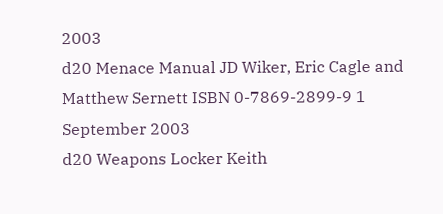2003
d20 Menace Manual JD Wiker, Eric Cagle and Matthew Sernett ISBN 0-7869-2899-9 1 September 2003
d20 Weapons Locker Keith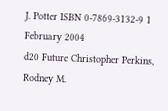J. Potter ISBN 0-7869-3132-9 1 February 2004
d20 Future Christopher Perkins, Rodney M.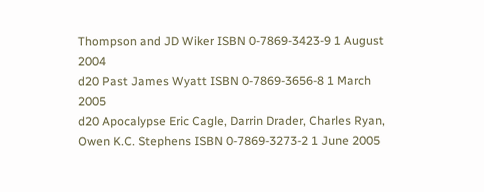Thompson and JD Wiker ISBN 0-7869-3423-9 1 August 2004
d20 Past James Wyatt ISBN 0-7869-3656-8 1 March 2005
d20 Apocalypse Eric Cagle, Darrin Drader, Charles Ryan, Owen K.C. Stephens ISBN 0-7869-3273-2 1 June 2005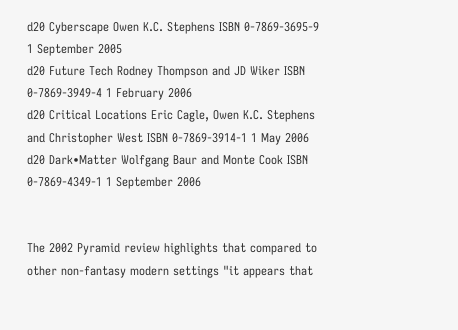d20 Cyberscape Owen K.C. Stephens ISBN 0-7869-3695-9 1 September 2005
d20 Future Tech Rodney Thompson and JD Wiker ISBN 0-7869-3949-4 1 February 2006
d20 Critical Locations Eric Cagle, Owen K.C. Stephens and Christopher West ISBN 0-7869-3914-1 1 May 2006
d20 Dark•Matter Wolfgang Baur and Monte Cook ISBN 0-7869-4349-1 1 September 2006


The 2002 Pyramid review highlights that compared to other non-fantasy modern settings "it appears that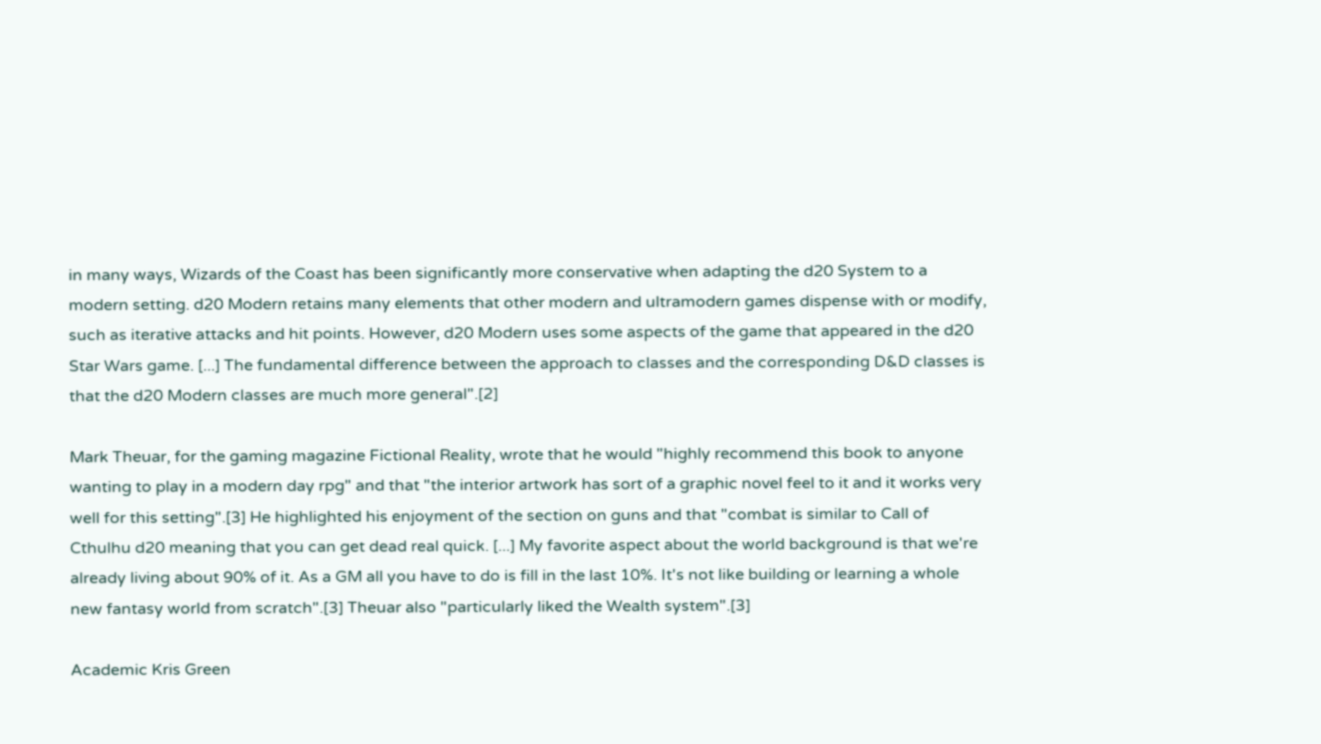in many ways, Wizards of the Coast has been significantly more conservative when adapting the d20 System to a modern setting. d20 Modern retains many elements that other modern and ultramodern games dispense with or modify, such as iterative attacks and hit points. However, d20 Modern uses some aspects of the game that appeared in the d20 Star Wars game. [...] The fundamental difference between the approach to classes and the corresponding D&D classes is that the d20 Modern classes are much more general".[2]

Mark Theuar, for the gaming magazine Fictional Reality, wrote that he would "highly recommend this book to anyone wanting to play in a modern day rpg" and that "the interior artwork has sort of a graphic novel feel to it and it works very well for this setting".[3] He highlighted his enjoyment of the section on guns and that "combat is similar to Call of Cthulhu d20 meaning that you can get dead real quick. [...] My favorite aspect about the world background is that we're already living about 90% of it. As a GM all you have to do is fill in the last 10%. It's not like building or learning a whole new fantasy world from scratch".[3] Theuar also "particularly liked the Wealth system".[3]

Academic Kris Green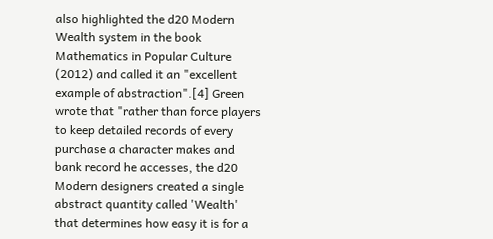also highlighted the d20 Modern Wealth system in the book Mathematics in Popular Culture (2012) and called it an "excellent example of abstraction".[4] Green wrote that "rather than force players to keep detailed records of every purchase a character makes and bank record he accesses, the d20 Modern designers created a single abstract quantity called 'Wealth' that determines how easy it is for a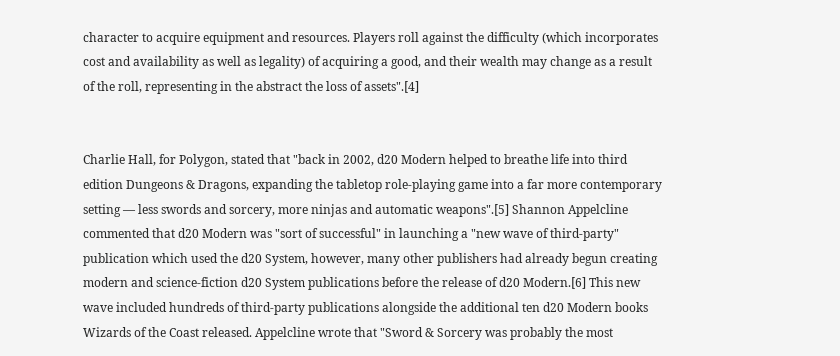character to acquire equipment and resources. Players roll against the difficulty (which incorporates cost and availability as well as legality) of acquiring a good, and their wealth may change as a result of the roll, representing in the abstract the loss of assets".[4]


Charlie Hall, for Polygon, stated that "back in 2002, d20 Modern helped to breathe life into third edition Dungeons & Dragons, expanding the tabletop role-playing game into a far more contemporary setting — less swords and sorcery, more ninjas and automatic weapons".[5] Shannon Appelcline commented that d20 Modern was "sort of successful" in launching a "new wave of third-party" publication which used the d20 System, however, many other publishers had already begun creating modern and science-fiction d20 System publications before the release of d20 Modern.[6] This new wave included hundreds of third-party publications alongside the additional ten d20 Modern books Wizards of the Coast released. Appelcline wrote that "Sword & Sorcery was probably the most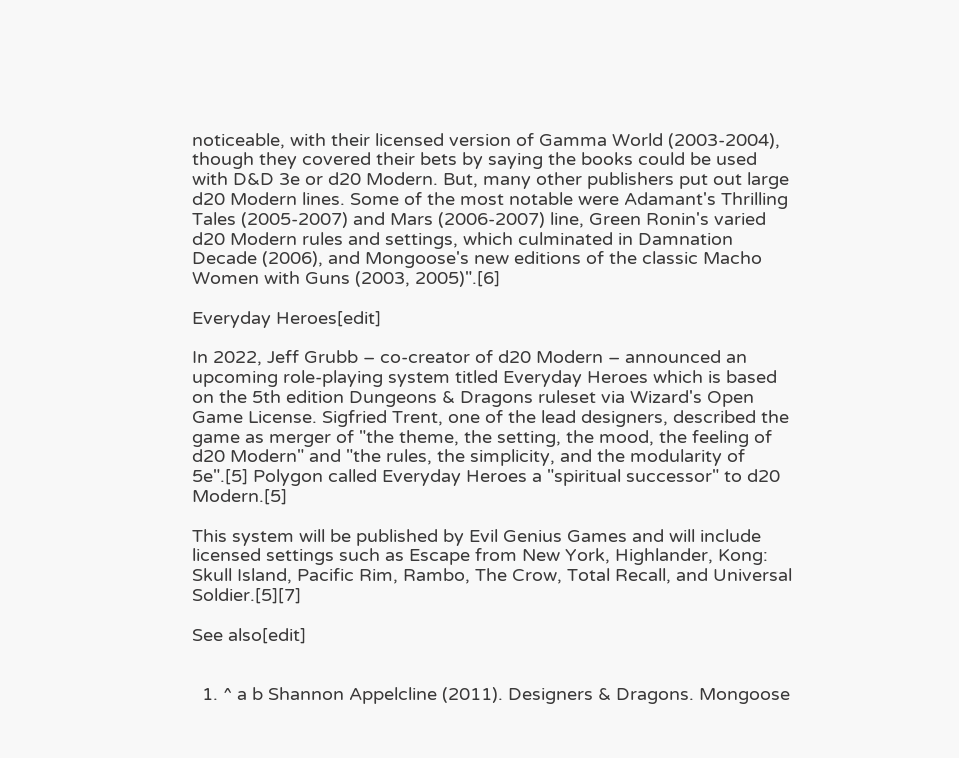noticeable, with their licensed version of Gamma World (2003-2004), though they covered their bets by saying the books could be used with D&D 3e or d20 Modern. But, many other publishers put out large d20 Modern lines. Some of the most notable were Adamant's Thrilling Tales (2005-2007) and Mars (2006-2007) line, Green Ronin's varied d20 Modern rules and settings, which culminated in Damnation Decade (2006), and Mongoose's new editions of the classic Macho Women with Guns (2003, 2005)".[6]

Everyday Heroes[edit]

In 2022, Jeff Grubb – co-creator of d20 Modern – announced an upcoming role-playing system titled Everyday Heroes which is based on the 5th edition Dungeons & Dragons ruleset via Wizard's Open Game License. Sigfried Trent, one of the lead designers, described the game as merger of "the theme, the setting, the mood, the feeling of d20 Modern" and "the rules, the simplicity, and the modularity of 5e".[5] Polygon called Everyday Heroes a "spiritual successor" to d20 Modern.[5]

This system will be published by Evil Genius Games and will include licensed settings such as Escape from New York, Highlander, Kong: Skull Island, Pacific Rim, Rambo, The Crow, Total Recall, and Universal Soldier.[5][7]

See also[edit]


  1. ^ a b Shannon Appelcline (2011). Designers & Dragons. Mongoose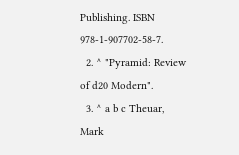Publishing. ISBN 978-1-907702-58-7.
  2. ^ "Pyramid: Review of d20 Modern".
  3. ^ a b c Theuar, Mark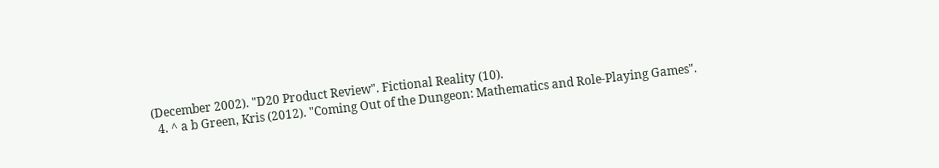(December 2002). "D20 Product Review". Fictional Reality (10).
  4. ^ a b Green, Kris (2012). "Coming Out of the Dungeon: Mathematics and Role-Playing Games".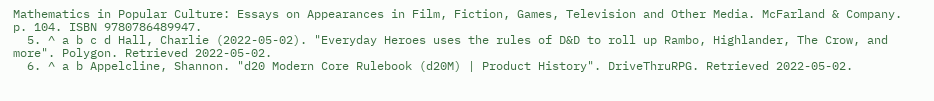Mathematics in Popular Culture: Essays on Appearances in Film, Fiction, Games, Television and Other Media. McFarland & Company. p. 104. ISBN 9780786489947.
  5. ^ a b c d Hall, Charlie (2022-05-02). "Everyday Heroes uses the rules of D&D to roll up Rambo, Highlander, The Crow, and more". Polygon. Retrieved 2022-05-02.
  6. ^ a b Appelcline, Shannon. "d20 Modern Core Rulebook (d20M) | Product History". DriveThruRPG. Retrieved 2022-05-02.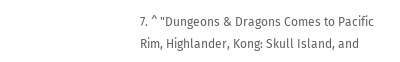7. ^ "Dungeons & Dragons Comes to Pacific Rim, Highlander, Kong: Skull Island, and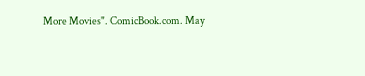More Movies". ComicBook.com. May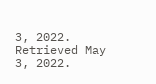3, 2022. Retrieved May 3, 2022.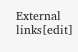External links[edit]